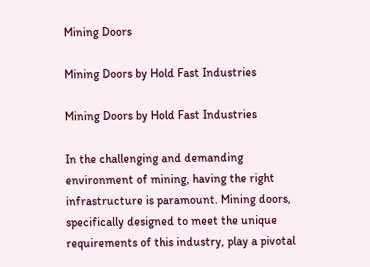Mining Doors

Mining Doors by Hold Fast Industries

Mining Doors by Hold Fast Industries

In the challenging and demanding environment of mining, having the right infrastructure is paramount. Mining doors, specifically designed to meet the unique requirements of this industry, play a pivotal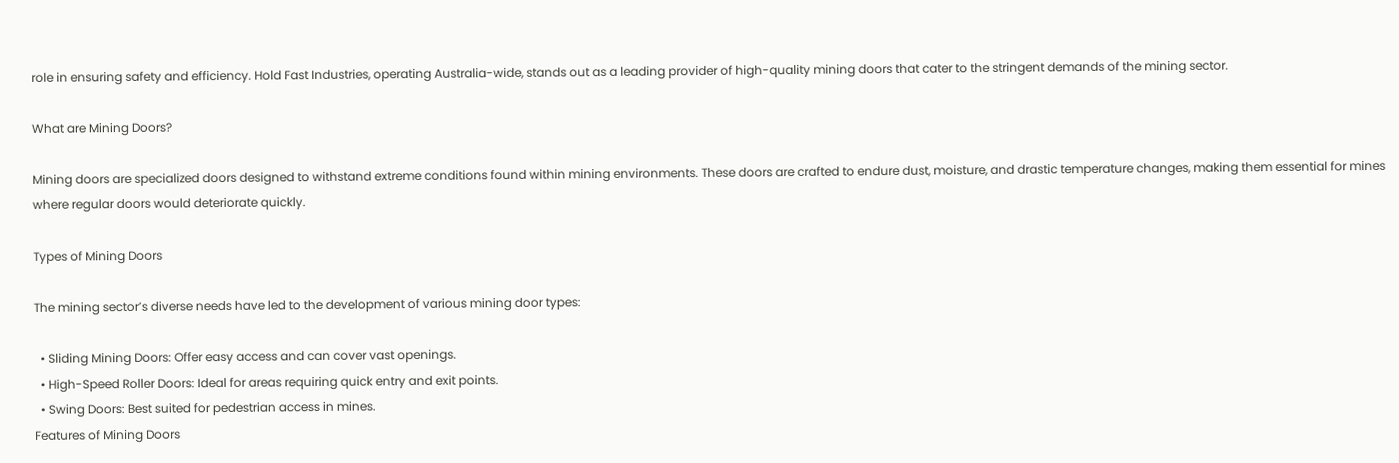role in ensuring safety and efficiency. Hold Fast Industries, operating Australia-wide, stands out as a leading provider of high-quality mining doors that cater to the stringent demands of the mining sector.

What are Mining Doors?

Mining doors are specialized doors designed to withstand extreme conditions found within mining environments. These doors are crafted to endure dust, moisture, and drastic temperature changes, making them essential for mines where regular doors would deteriorate quickly.

Types of Mining Doors

The mining sector’s diverse needs have led to the development of various mining door types:

  • Sliding Mining Doors: Offer easy access and can cover vast openings.
  • High-Speed Roller Doors: Ideal for areas requiring quick entry and exit points.
  • Swing Doors: Best suited for pedestrian access in mines.
Features of Mining Doors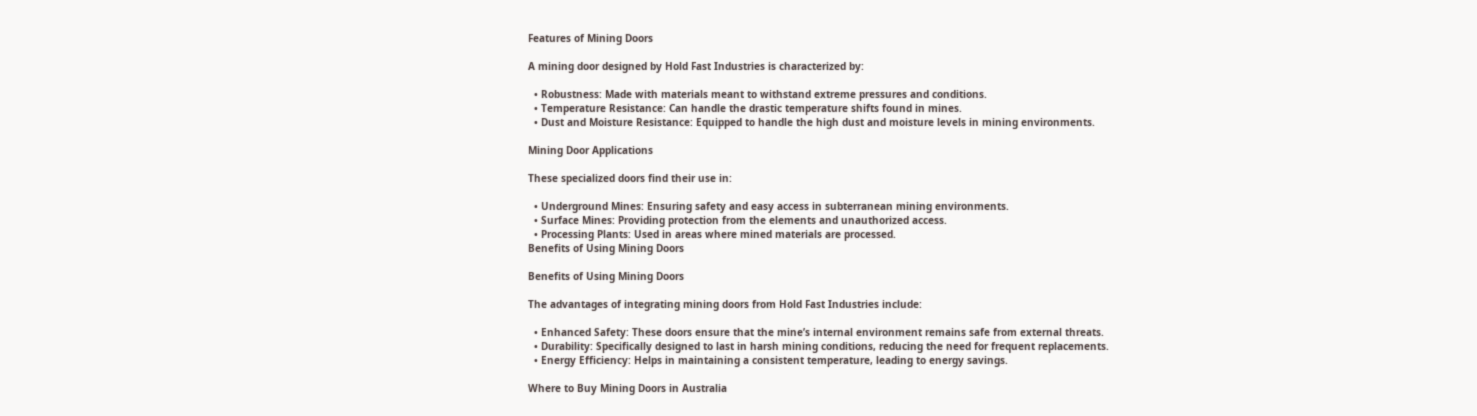Features of Mining Doors

A mining door designed by Hold Fast Industries is characterized by:

  • Robustness: Made with materials meant to withstand extreme pressures and conditions.
  • Temperature Resistance: Can handle the drastic temperature shifts found in mines.
  • Dust and Moisture Resistance: Equipped to handle the high dust and moisture levels in mining environments.

Mining Door Applications

These specialized doors find their use in:

  • Underground Mines: Ensuring safety and easy access in subterranean mining environments.
  • Surface Mines: Providing protection from the elements and unauthorized access.
  • Processing Plants: Used in areas where mined materials are processed.
Benefits of Using Mining Doors

Benefits of Using Mining Doors

The advantages of integrating mining doors from Hold Fast Industries include:

  • Enhanced Safety: These doors ensure that the mine’s internal environment remains safe from external threats.
  • Durability: Specifically designed to last in harsh mining conditions, reducing the need for frequent replacements.
  • Energy Efficiency: Helps in maintaining a consistent temperature, leading to energy savings.

Where to Buy Mining Doors in Australia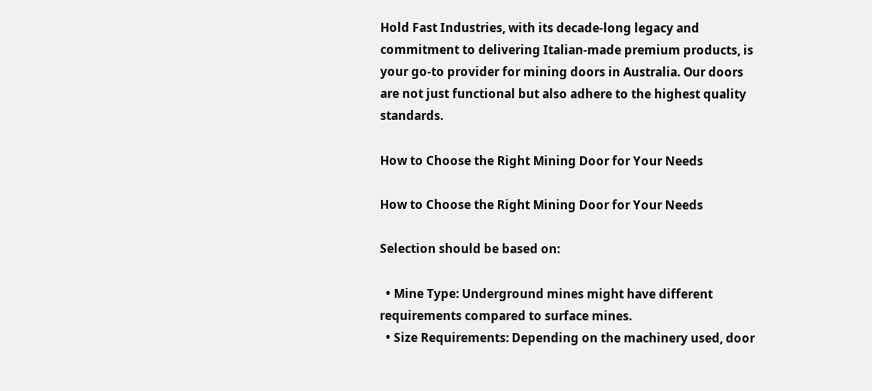Hold Fast Industries, with its decade-long legacy and commitment to delivering Italian-made premium products, is your go-to provider for mining doors in Australia. Our doors are not just functional but also adhere to the highest quality standards.

How to Choose the Right Mining Door for Your Needs

How to Choose the Right Mining Door for Your Needs

Selection should be based on:

  • Mine Type: Underground mines might have different requirements compared to surface mines.
  • Size Requirements: Depending on the machinery used, door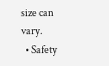size can vary.
  • Safety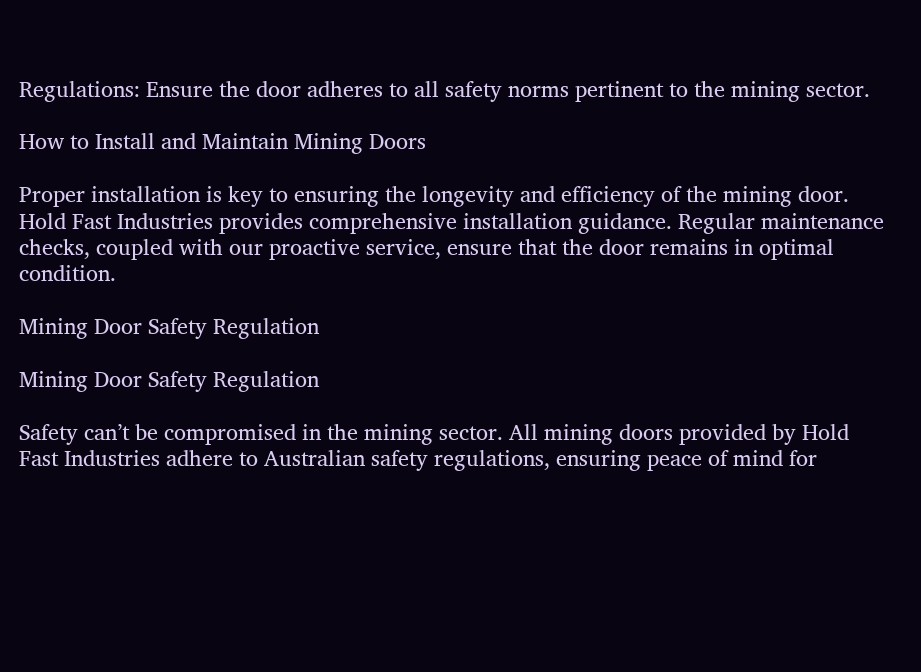Regulations: Ensure the door adheres to all safety norms pertinent to the mining sector.

How to Install and Maintain Mining Doors

Proper installation is key to ensuring the longevity and efficiency of the mining door. Hold Fast Industries provides comprehensive installation guidance. Regular maintenance checks, coupled with our proactive service, ensure that the door remains in optimal condition.

Mining Door Safety Regulation

Mining Door Safety Regulation

Safety can’t be compromised in the mining sector. All mining doors provided by Hold Fast Industries adhere to Australian safety regulations, ensuring peace of mind for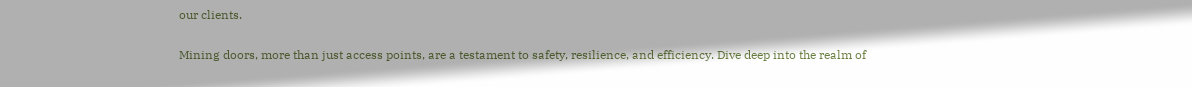our clients.

Mining doors, more than just access points, are a testament to safety, resilience, and efficiency. Dive deep into the realm of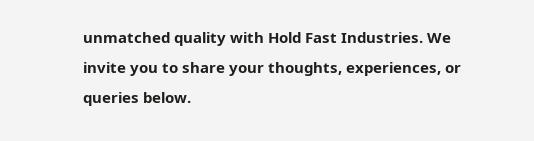unmatched quality with Hold Fast Industries. We invite you to share your thoughts, experiences, or queries below.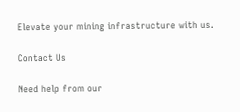Elevate your mining infrastructure with us.

Contact Us

Need help from our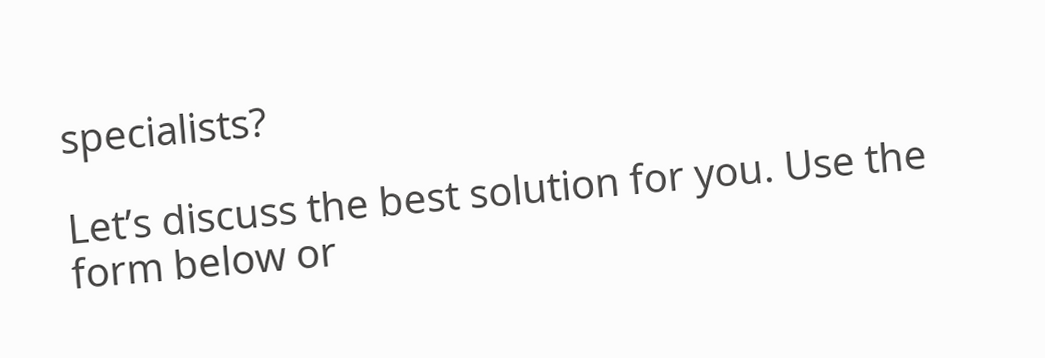specialists?

Let’s discuss the best solution for you. Use the form below or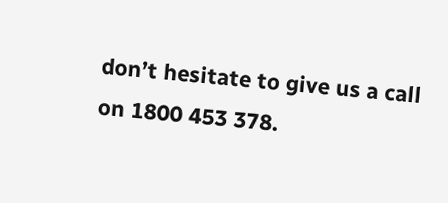don’t hesitate to give us a call on 1800 453 378.